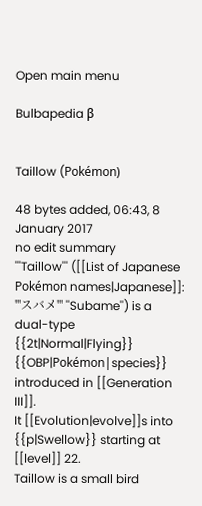Open main menu

Bulbapedia β


Taillow (Pokémon)

48 bytes added, 06:43, 8 January 2017
no edit summary
'''Taillow''' ([[List of Japanese Pokémon names|Japanese]]: '''スバメ''' ''Subame'') is a dual-type {{2t|Normal|Flying}} {{OBP|Pokémon|species}} introduced in [[Generation III]].
It [[Evolution|evolve]]s into {{p|Swellow}} starting at [[level]] 22.
Taillow is a small bird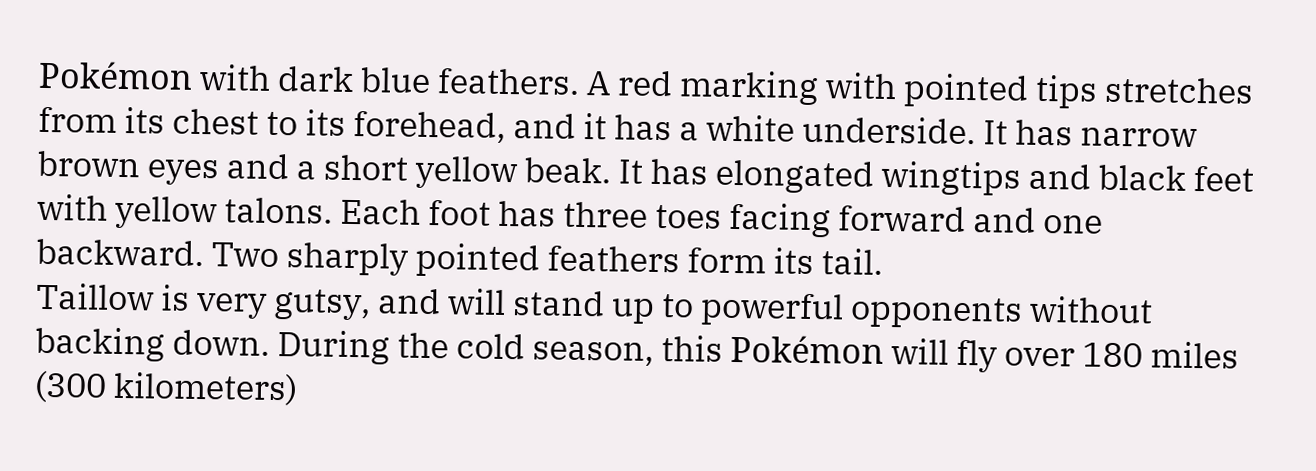Pokémon with dark blue feathers. A red marking with pointed tips stretches from its chest to its forehead, and it has a white underside. It has narrow brown eyes and a short yellow beak. It has elongated wingtips and black feet with yellow talons. Each foot has three toes facing forward and one backward. Two sharply pointed feathers form its tail.
Taillow is very gutsy, and will stand up to powerful opponents without backing down. During the cold season, this Pokémon will fly over 180 miles (300 kilometers)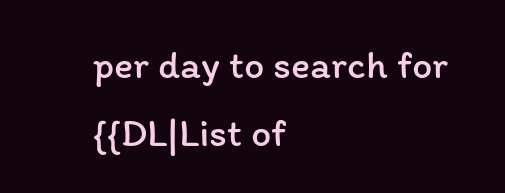per day to search for {{DL|List of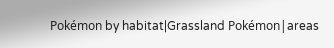Pokémon by habitat|Grassland Pokémon|areas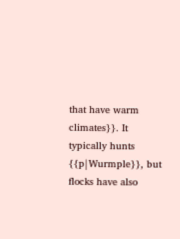that have warm climates}}. It typically hunts {{p|Wurmple}}, but flocks have also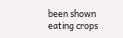been shown eating crops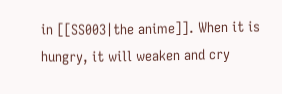in [[SS003|the anime]]. When it is hungry, it will weaken and cry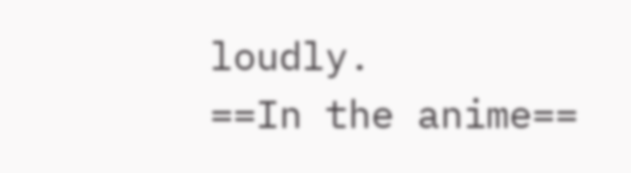loudly.
==In the anime==